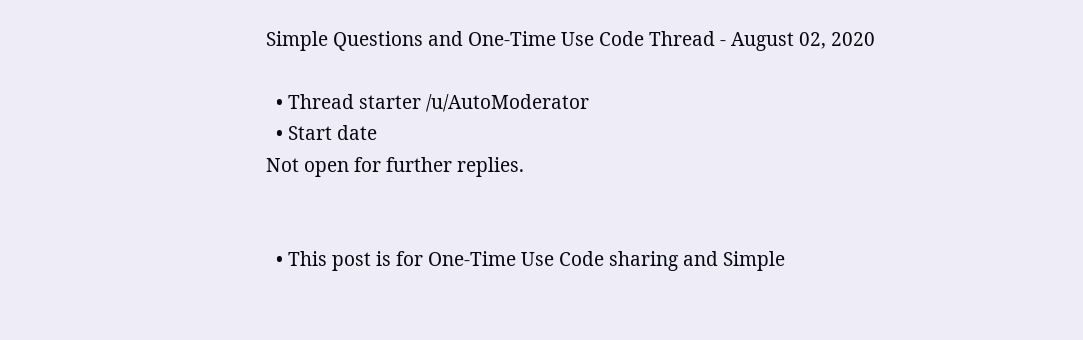Simple Questions and One-Time Use Code Thread - August 02, 2020

  • Thread starter /u/AutoModerator
  • Start date
Not open for further replies.


  • This post is for One-Time Use Code sharing and Simple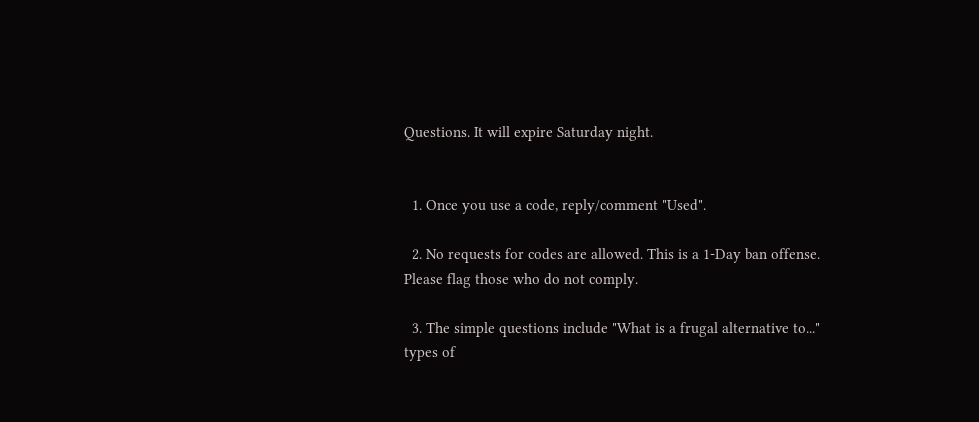Questions. It will expire Saturday night.


  1. Once you use a code, reply/comment "Used".

  2. No requests for codes are allowed. This is a 1-Day ban offense. Please flag those who do not comply.

  3. The simple questions include "What is a frugal alternative to..." types of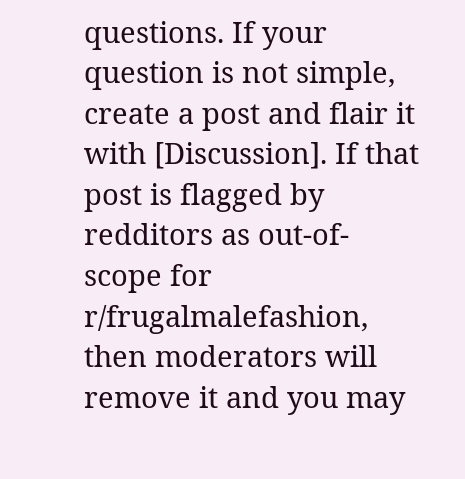questions. If your question is not simple, create a post and flair it with [Discussion]. If that post is flagged by redditors as out-of-scope for r/frugalmalefashion, then moderators will remove it and you may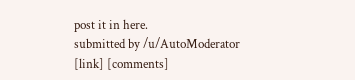post it in here.
submitted by /u/AutoModerator
[link] [comments]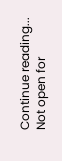Continue reading...
Not open for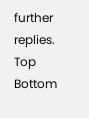further replies.
Top Bottom